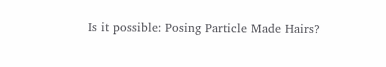Is it possible: Posing Particle Made Hairs?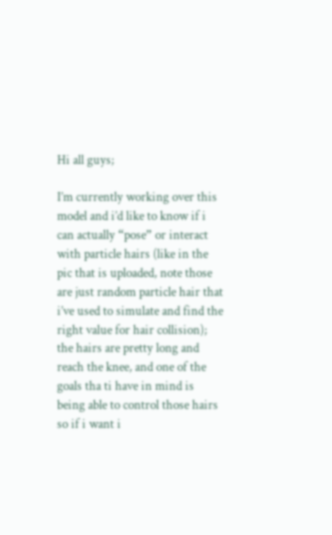Hi all guys;

I’m currently working over this model and i’d like to know if i can actually “pose” or interact with particle hairs (like in the pic that is uploaded, note those are just random particle hair that i’ve used to simulate and find the right value for hair collision); the hairs are pretty long and reach the knee, and one of the goals tha ti have in mind is being able to control those hairs so if i want i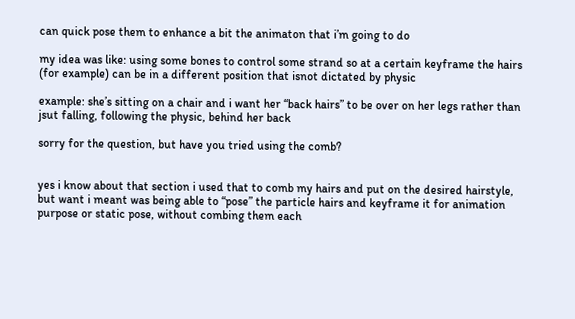can quick pose them to enhance a bit the animaton that i’m going to do

my idea was like: using some bones to control some strand so at a certain keyframe the hairs (for example) can be in a different position that isnot dictated by physic

example: she’s sitting on a chair and i want her “back hairs” to be over on her legs rather than jsut falling, following the physic, behind her back

sorry for the question, but have you tried using the comb?


yes i know about that section i used that to comb my hairs and put on the desired hairstyle, but want i meant was being able to “pose” the particle hairs and keyframe it for animation purpose or static pose, without combing them each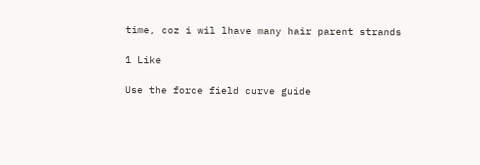time, coz i wil lhave many hair parent strands

1 Like

Use the force field curve guide